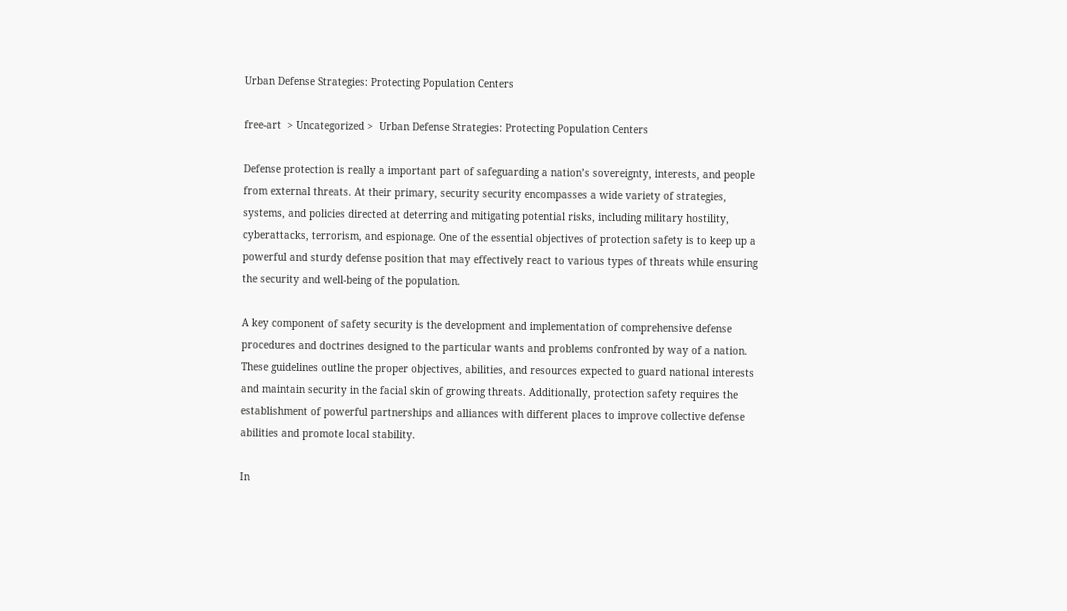Urban Defense Strategies: Protecting Population Centers

free-art  > Uncategorized >  Urban Defense Strategies: Protecting Population Centers

Defense protection is really a important part of safeguarding a nation’s sovereignty, interests, and people from external threats. At their primary, security security encompasses a wide variety of strategies, systems, and policies directed at deterring and mitigating potential risks, including military hostility, cyberattacks, terrorism, and espionage. One of the essential objectives of protection safety is to keep up a powerful and sturdy defense position that may effectively react to various types of threats while ensuring the security and well-being of the population.

A key component of safety security is the development and implementation of comprehensive defense procedures and doctrines designed to the particular wants and problems confronted by way of a nation. These guidelines outline the proper objectives, abilities, and resources expected to guard national interests and maintain security in the facial skin of growing threats. Additionally, protection safety requires the establishment of powerful partnerships and alliances with different places to improve collective defense abilities and promote local stability.

In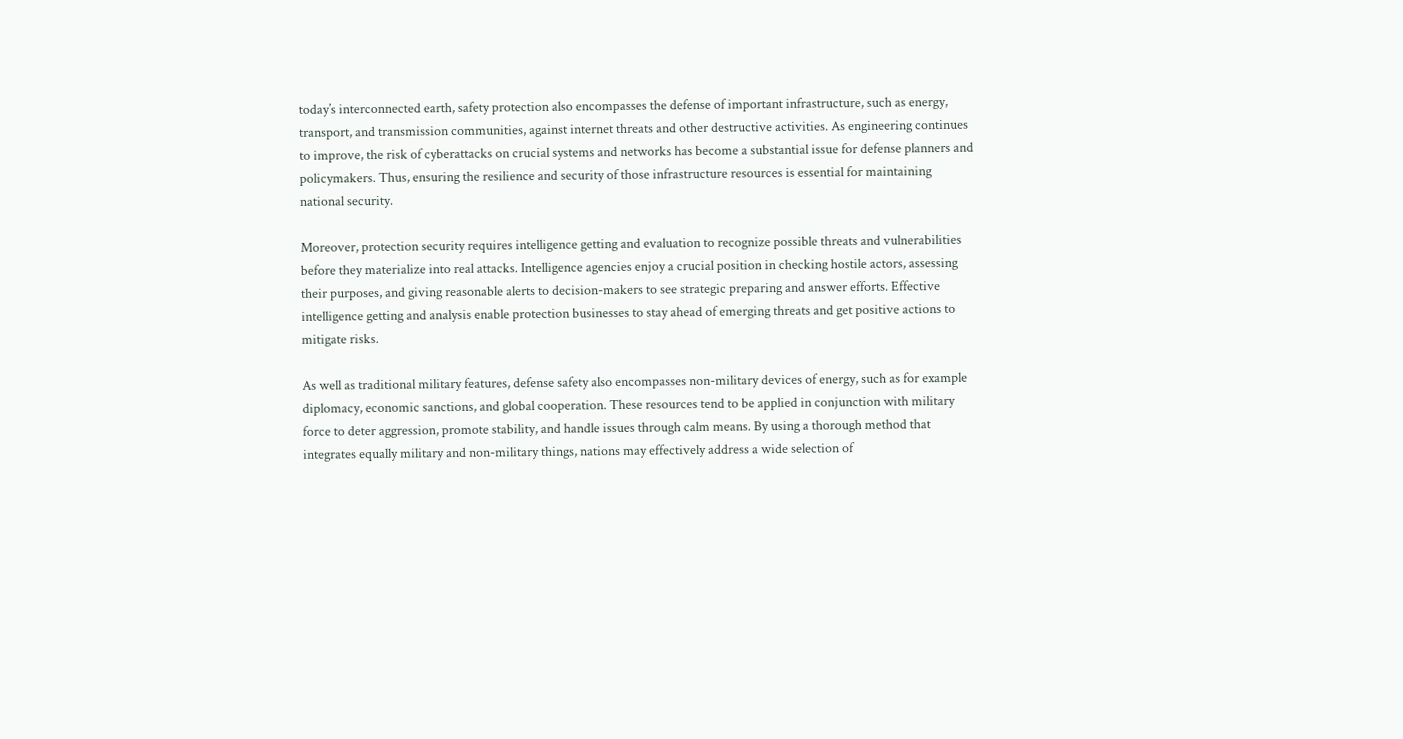today’s interconnected earth, safety protection also encompasses the defense of important infrastructure, such as energy, transport, and transmission communities, against internet threats and other destructive activities. As engineering continues to improve, the risk of cyberattacks on crucial systems and networks has become a substantial issue for defense planners and policymakers. Thus, ensuring the resilience and security of those infrastructure resources is essential for maintaining national security.

Moreover, protection security requires intelligence getting and evaluation to recognize possible threats and vulnerabilities before they materialize into real attacks. Intelligence agencies enjoy a crucial position in checking hostile actors, assessing their purposes, and giving reasonable alerts to decision-makers to see strategic preparing and answer efforts. Effective intelligence getting and analysis enable protection businesses to stay ahead of emerging threats and get positive actions to mitigate risks.

As well as traditional military features, defense safety also encompasses non-military devices of energy, such as for example diplomacy, economic sanctions, and global cooperation. These resources tend to be applied in conjunction with military force to deter aggression, promote stability, and handle issues through calm means. By using a thorough method that integrates equally military and non-military things, nations may effectively address a wide selection of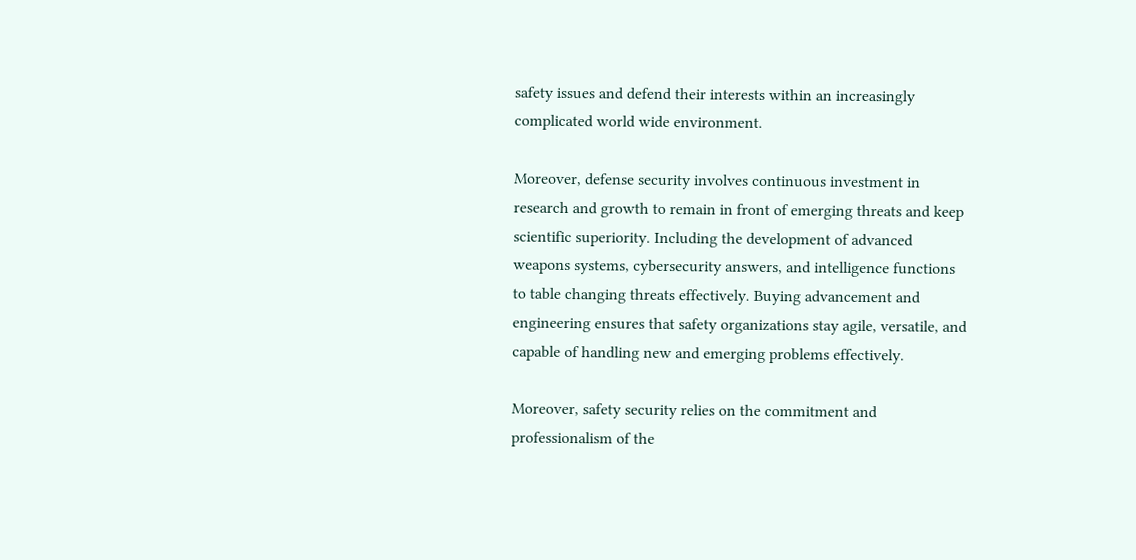safety issues and defend their interests within an increasingly complicated world wide environment.

Moreover, defense security involves continuous investment in research and growth to remain in front of emerging threats and keep scientific superiority. Including the development of advanced weapons systems, cybersecurity answers, and intelligence functions to table changing threats effectively. Buying advancement and engineering ensures that safety organizations stay agile, versatile, and capable of handling new and emerging problems effectively.

Moreover, safety security relies on the commitment and professionalism of the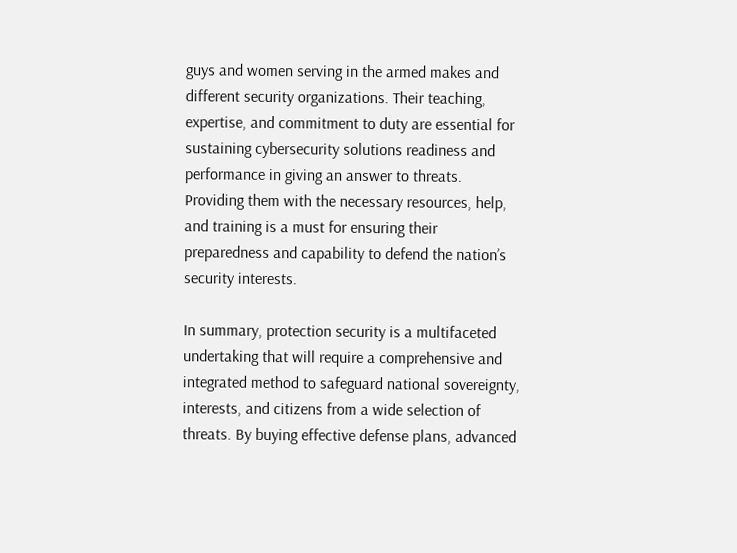guys and women serving in the armed makes and different security organizations. Their teaching, expertise, and commitment to duty are essential for sustaining cybersecurity solutions readiness and performance in giving an answer to threats. Providing them with the necessary resources, help, and training is a must for ensuring their preparedness and capability to defend the nation’s security interests.

In summary, protection security is a multifaceted undertaking that will require a comprehensive and integrated method to safeguard national sovereignty, interests, and citizens from a wide selection of threats. By buying effective defense plans, advanced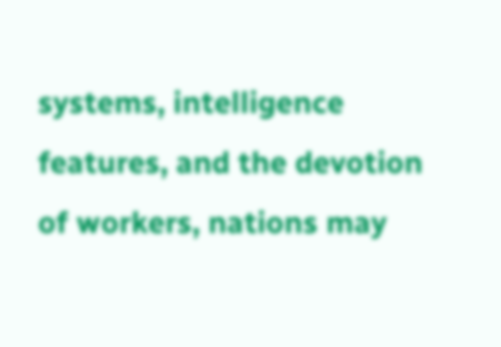systems, intelligence features, and the devotion of workers, nations may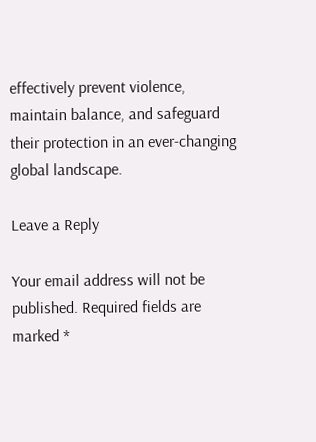effectively prevent violence, maintain balance, and safeguard their protection in an ever-changing global landscape.

Leave a Reply

Your email address will not be published. Required fields are marked *